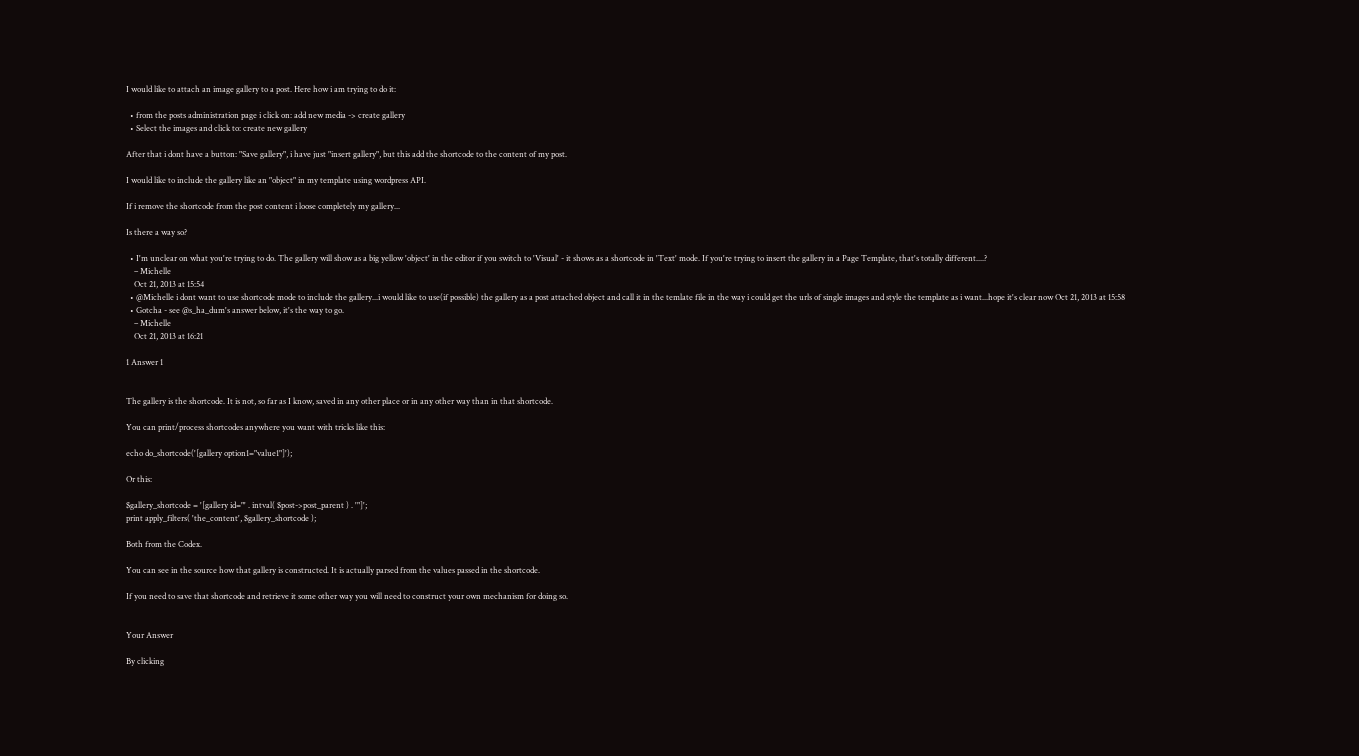I would like to attach an image gallery to a post. Here how i am trying to do it:

  • from the posts administration page i click on: add new media -> create gallery
  • Select the images and click to: create new gallery

After that i dont have a button: "Save gallery", i have just "insert gallery", but this add the shortcode to the content of my post.

I would like to include the gallery like an "object" in my template using wordpress API.

If i remove the shortcode from the post content i loose completely my gallery...

Is there a way so?

  • I'm unclear on what you're trying to do. The gallery will show as a big yellow 'object' in the editor if you switch to 'Visual' - it shows as a shortcode in 'Text' mode. If you're trying to insert the gallery in a Page Template, that's totally different....?
    – Michelle
    Oct 21, 2013 at 15:54
  • @Michelle i dont want to use shortcode mode to include the gallery...i would like to use(if possible) the gallery as a post attached object and call it in the temlate file in the way i could get the urls of single images and style the template as i want...hope it's clear now Oct 21, 2013 at 15:58
  • Gotcha - see @s_ha_dum's answer below, it's the way to go.
    – Michelle
    Oct 21, 2013 at 16:21

1 Answer 1


The gallery is the shortcode. It is not, so far as I know, saved in any other place or in any other way than in that shortcode.

You can print/process shortcodes anywhere you want with tricks like this:

echo do_shortcode('[gallery option1="value1"]');

Or this:

$gallery_shortcode = '[gallery id="' . intval( $post->post_parent ) . '"]';
print apply_filters( 'the_content', $gallery_shortcode );

Both from the Codex.

You can see in the source how that gallery is constructed. It is actually parsed from the values passed in the shortcode.

If you need to save that shortcode and retrieve it some other way you will need to construct your own mechanism for doing so.


Your Answer

By clicking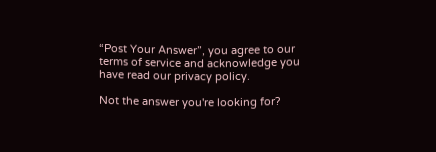“Post Your Answer”, you agree to our terms of service and acknowledge you have read our privacy policy.

Not the answer you're looking for?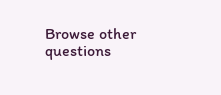Browse other questions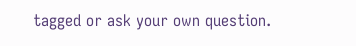tagged or ask your own question.